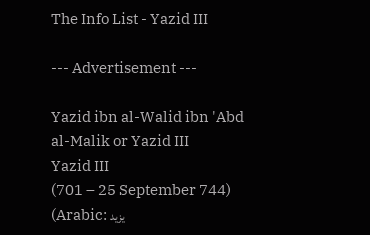The Info List - Yazid III

--- Advertisement ---

Yazid ibn al-Walid ibn 'Abd al-Malik or Yazid III
Yazid III
(701 – 25 September 744) (Arabic: يزيد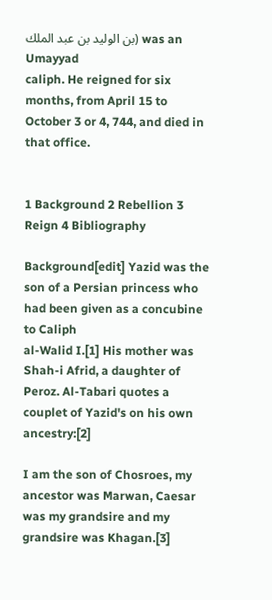بن الوليد بن عبد الملك) was an Umayyad
caliph. He reigned for six months, from April 15 to October 3 or 4, 744, and died in that office.


1 Background 2 Rebellion 3 Reign 4 Bibliography

Background[edit] Yazid was the son of a Persian princess who had been given as a concubine to Caliph
al-Walid I.[1] His mother was Shah-i Afrid, a daughter of Peroz. Al-Tabari quotes a couplet of Yazid's on his own ancestry:[2]

I am the son of Chosroes, my ancestor was Marwan, Caesar was my grandsire and my grandsire was Khagan.[3]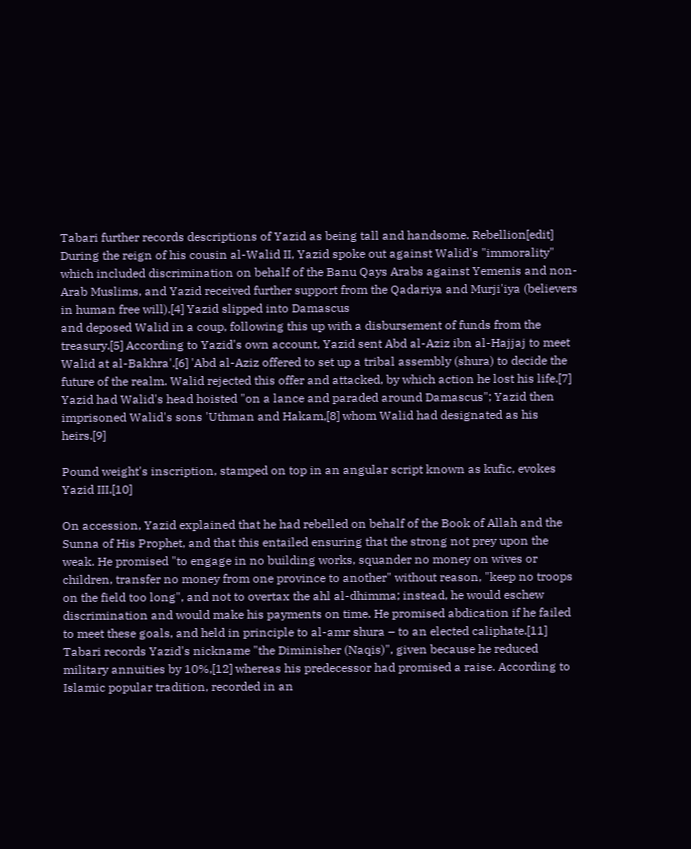Tabari further records descriptions of Yazid as being tall and handsome. Rebellion[edit] During the reign of his cousin al-Walid II, Yazid spoke out against Walid's "immorality" which included discrimination on behalf of the Banu Qays Arabs against Yemenis and non-Arab Muslims, and Yazid received further support from the Qadariya and Murji'iya (believers in human free will).[4] Yazid slipped into Damascus
and deposed Walid in a coup, following this up with a disbursement of funds from the treasury.[5] According to Yazid's own account, Yazid sent Abd al-Aziz ibn al-Hajjaj to meet Walid at al-Bakhra'.[6] 'Abd al-Aziz offered to set up a tribal assembly (shura) to decide the future of the realm. Walid rejected this offer and attacked, by which action he lost his life.[7] Yazid had Walid's head hoisted "on a lance and paraded around Damascus"; Yazid then imprisoned Walid's sons 'Uthman and Hakam,[8] whom Walid had designated as his heirs.[9]

Pound weight's inscription, stamped on top in an angular script known as kufic, evokes Yazid III.[10]

On accession, Yazid explained that he had rebelled on behalf of the Book of Allah and the Sunna of His Prophet, and that this entailed ensuring that the strong not prey upon the weak. He promised "to engage in no building works, squander no money on wives or children, transfer no money from one province to another" without reason, "keep no troops on the field too long", and not to overtax the ahl al-dhimma; instead, he would eschew discrimination and would make his payments on time. He promised abdication if he failed to meet these goals, and held in principle to al-amr shura – to an elected caliphate.[11] Tabari records Yazid's nickname "the Diminisher (Naqis)", given because he reduced military annuities by 10%,[12] whereas his predecessor had promised a raise. According to Islamic popular tradition, recorded in an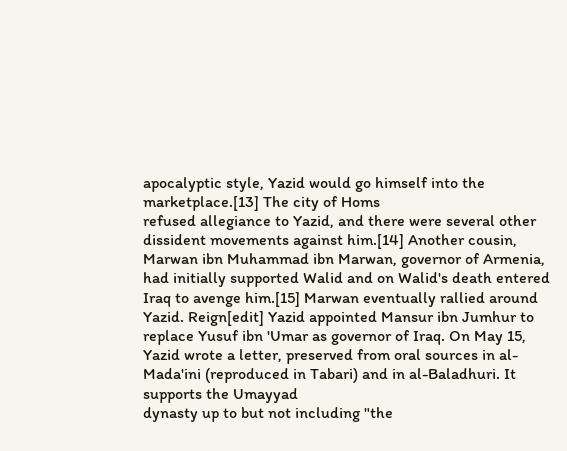apocalyptic style, Yazid would go himself into the marketplace.[13] The city of Homs
refused allegiance to Yazid, and there were several other dissident movements against him.[14] Another cousin, Marwan ibn Muhammad ibn Marwan, governor of Armenia, had initially supported Walid and on Walid's death entered Iraq to avenge him.[15] Marwan eventually rallied around Yazid. Reign[edit] Yazid appointed Mansur ibn Jumhur to replace Yusuf ibn 'Umar as governor of Iraq. On May 15, Yazid wrote a letter, preserved from oral sources in al-Mada'ini (reproduced in Tabari) and in al-Baladhuri. It supports the Umayyad
dynasty up to but not including "the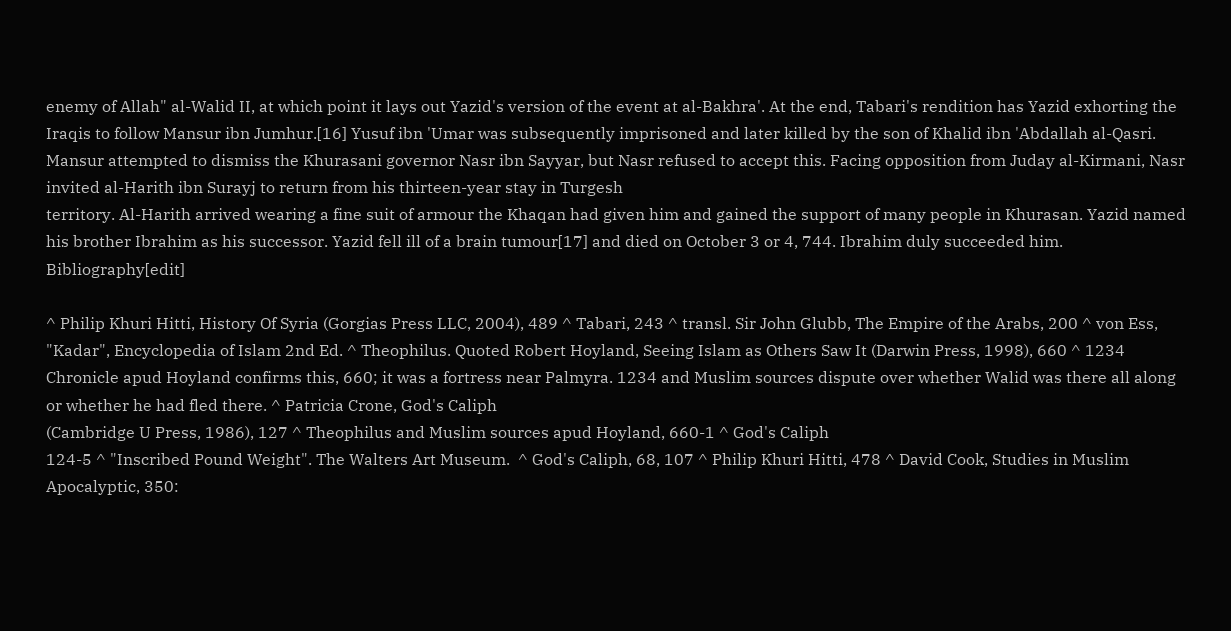enemy of Allah" al-Walid II, at which point it lays out Yazid's version of the event at al-Bakhra'. At the end, Tabari's rendition has Yazid exhorting the Iraqis to follow Mansur ibn Jumhur.[16] Yusuf ibn 'Umar was subsequently imprisoned and later killed by the son of Khalid ibn 'Abdallah al-Qasri. Mansur attempted to dismiss the Khurasani governor Nasr ibn Sayyar, but Nasr refused to accept this. Facing opposition from Juday al-Kirmani, Nasr invited al-Harith ibn Surayj to return from his thirteen-year stay in Turgesh
territory. Al-Harith arrived wearing a fine suit of armour the Khaqan had given him and gained the support of many people in Khurasan. Yazid named his brother Ibrahim as his successor. Yazid fell ill of a brain tumour[17] and died on October 3 or 4, 744. Ibrahim duly succeeded him. Bibliography[edit]

^ Philip Khuri Hitti, History Of Syria (Gorgias Press LLC, 2004), 489 ^ Tabari, 243 ^ transl. Sir John Glubb, The Empire of the Arabs, 200 ^ von Ess, "Kadar", Encyclopedia of Islam 2nd Ed. ^ Theophilus. Quoted Robert Hoyland, Seeing Islam as Others Saw It (Darwin Press, 1998), 660 ^ 1234 Chronicle apud Hoyland confirms this, 660; it was a fortress near Palmyra. 1234 and Muslim sources dispute over whether Walid was there all along or whether he had fled there. ^ Patricia Crone, God's Caliph
(Cambridge U Press, 1986), 127 ^ Theophilus and Muslim sources apud Hoyland, 660-1 ^ God's Caliph
124-5 ^ "Inscribed Pound Weight". The Walters Art Museum.  ^ God's Caliph, 68, 107 ^ Philip Khuri Hitti, 478 ^ David Cook, Studies in Muslim Apocalyptic, 350: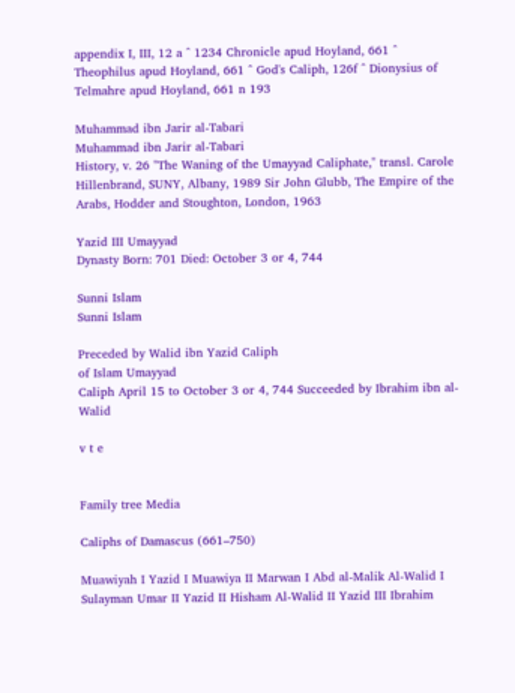appendix I, III, 12 a ^ 1234 Chronicle apud Hoyland, 661 ^ Theophilus apud Hoyland, 661 ^ God's Caliph, 126f ^ Dionysius of Telmahre apud Hoyland, 661 n 193

Muhammad ibn Jarir al-Tabari
Muhammad ibn Jarir al-Tabari
History, v. 26 "The Waning of the Umayyad Caliphate," transl. Carole Hillenbrand, SUNY, Albany, 1989 Sir John Glubb, The Empire of the Arabs, Hodder and Stoughton, London, 1963

Yazid III Umayyad
Dynasty Born: 701 Died: October 3 or 4, 744

Sunni Islam
Sunni Islam

Preceded by Walid ibn Yazid Caliph
of Islam Umayyad
Caliph April 15 to October 3 or 4, 744 Succeeded by Ibrahim ibn al-Walid

v t e


Family tree Media

Caliphs of Damascus (661–750)

Muawiyah I Yazid I Muawiya II Marwan I Abd al-Malik Al-Walid I Sulayman Umar II Yazid II Hisham Al-Walid II Yazid III Ibrahim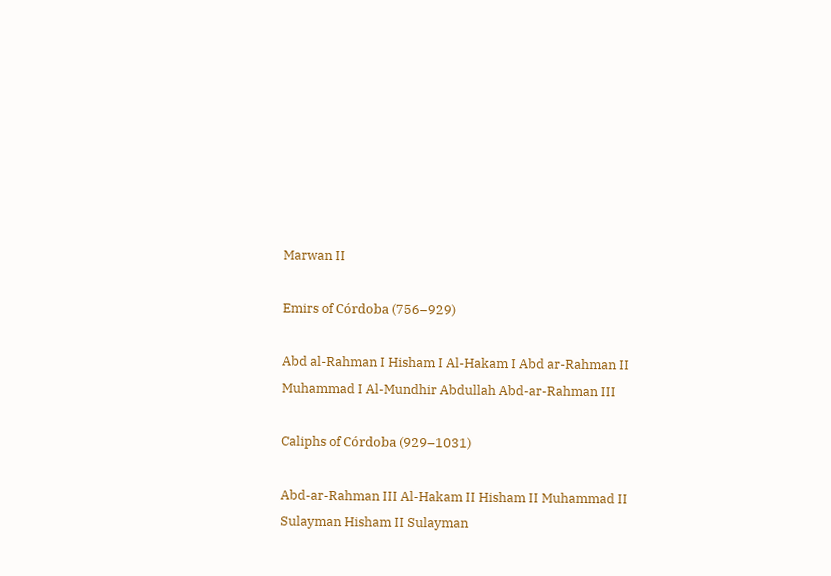Marwan II

Emirs of Córdoba (756–929)

Abd al-Rahman I Hisham I Al-Hakam I Abd ar-Rahman II Muhammad I Al-Mundhir Abdullah Abd-ar-Rahman III

Caliphs of Córdoba (929–1031)

Abd-ar-Rahman III Al-Hakam II Hisham II Muhammad II Sulayman Hisham II Sulayman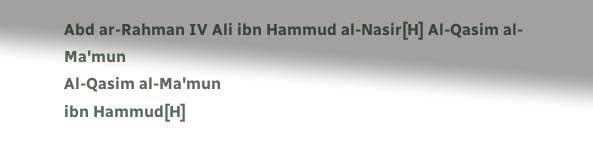Abd ar-Rahman IV Ali ibn Hammud al-Nasir[H] Al-Qasim al-Ma'mun
Al-Qasim al-Ma'mun
ibn Hammud[H]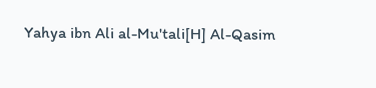Yahya ibn Ali al-Mu'tali[H] Al-Qasim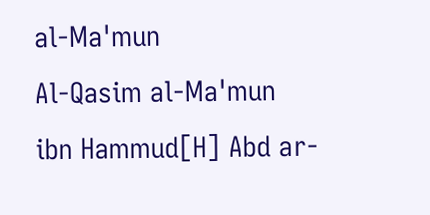al-Ma'mun
Al-Qasim al-Ma'mun
ibn Hammud[H] Abd ar-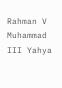Rahman V Muhammad III Yahya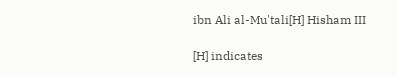ibn Ali al-Mu'tali[H] Hisham III

[H] indicates